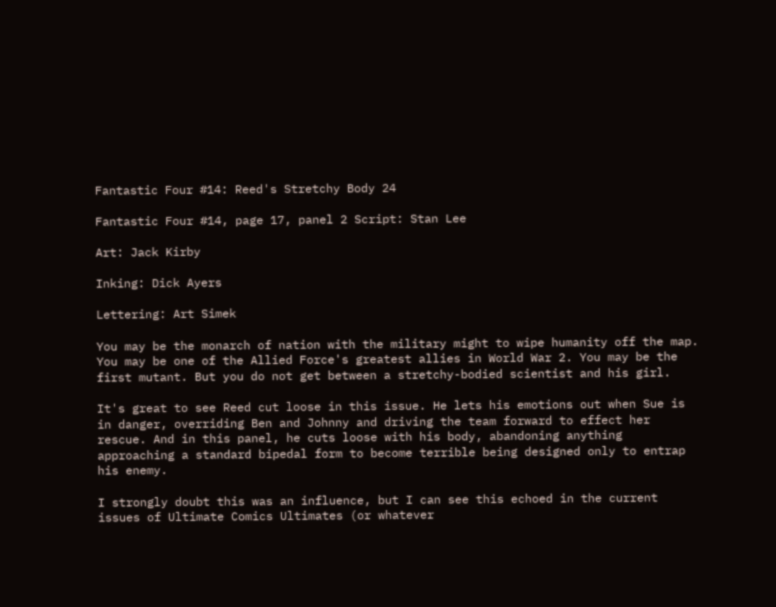Fantastic Four #14: Reed's Stretchy Body 24

Fantastic Four #14, page 17, panel 2 Script: Stan Lee

Art: Jack Kirby

Inking: Dick Ayers

Lettering: Art Simek

You may be the monarch of nation with the military might to wipe humanity off the map. You may be one of the Allied Force's greatest allies in World War 2. You may be the first mutant. But you do not get between a stretchy-bodied scientist and his girl.

It's great to see Reed cut loose in this issue. He lets his emotions out when Sue is in danger, overriding Ben and Johnny and driving the team forward to effect her rescue. And in this panel, he cuts loose with his body, abandoning anything approaching a standard bipedal form to become terrible being designed only to entrap his enemy.

I strongly doubt this was an influence, but I can see this echoed in the current issues of Ultimate Comics Ultimates (or whatever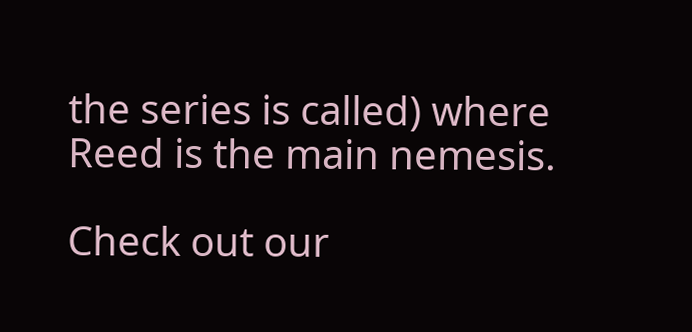the series is called) where Reed is the main nemesis.

Check out our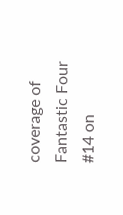coverage of Fantastic Four #14 on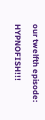our twelfth episode: HYPNOFISH!!!